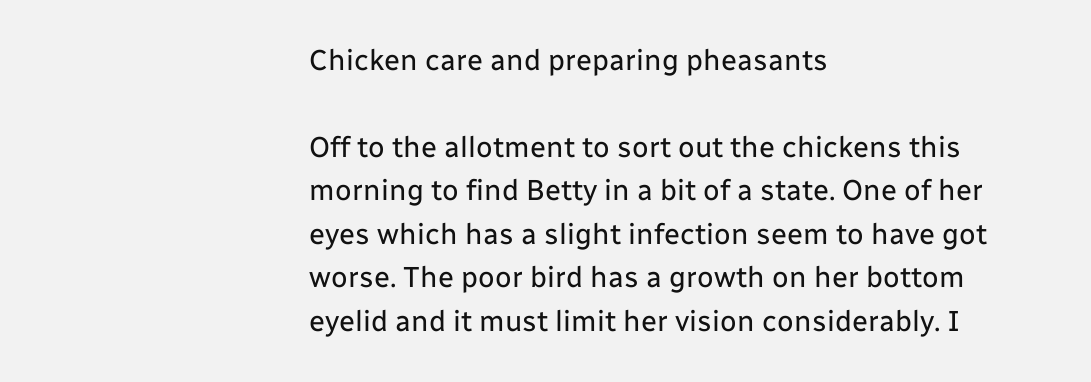Chicken care and preparing pheasants

Off to the allotment to sort out the chickens this morning to find Betty in a bit of a state. One of her eyes which has a slight infection seem to have got worse. The poor bird has a growth on her bottom eyelid and it must limit her vision considerably. I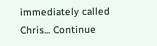immediately called Chris... Continue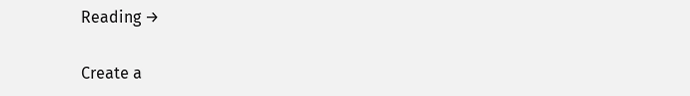Reading →

Create a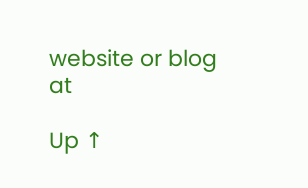website or blog at

Up ↑